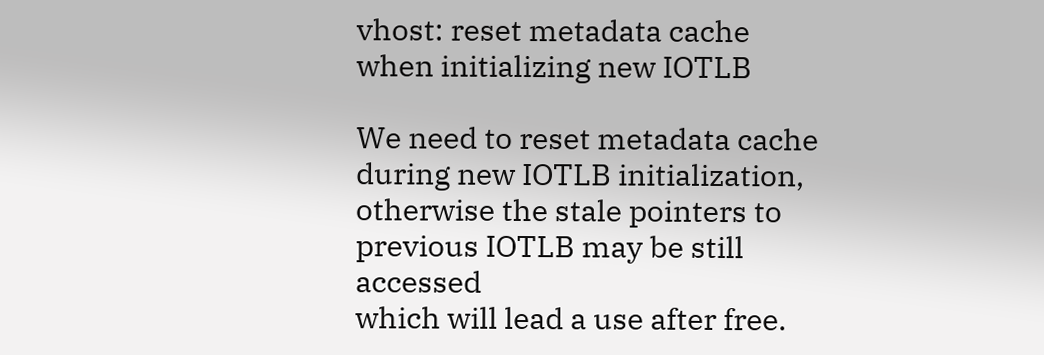vhost: reset metadata cache when initializing new IOTLB

We need to reset metadata cache during new IOTLB initialization,
otherwise the stale pointers to previous IOTLB may be still accessed
which will lead a use after free.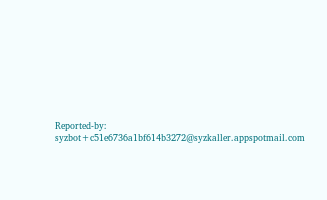Reported-by: syzbot+c51e6736a1bf614b3272@syzkaller.appspotmail.com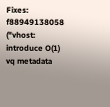Fixes: f88949138058 ("vhost: introduce O(1) vq metadata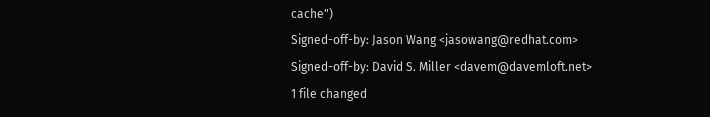cache")
Signed-off-by: Jason Wang <jasowang@redhat.com>
Signed-off-by: David S. Miller <davem@davemloft.net>
1 file changed